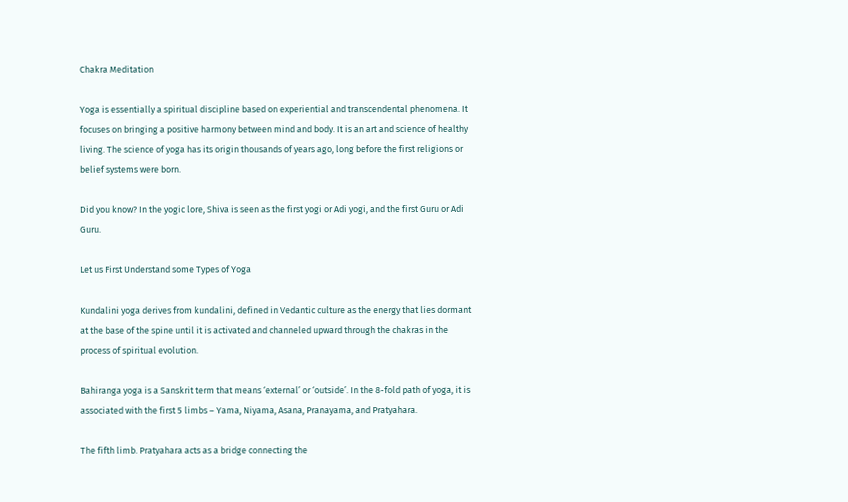Chakra Meditation

Yoga is essentially a spiritual discipline based on experiential and transcendental phenomena. It focuses on bringing a positive harmony between mind and body. It is an art and science of healthy living. The science of yoga has its origin thousands of years ago, long before the first religions or belief systems were born.

Did you know? In the yogic lore, Shiva is seen as the first yogi or Adi yogi, and the first Guru or Adi Guru.

Let us First Understand some Types of Yoga

Kundalini yoga derives from kundalini, defined in Vedantic culture as the energy that lies dormant at the base of the spine until it is activated and channeled upward through the chakras in the process of spiritual evolution.

Bahiranga yoga is a Sanskrit term that means ‘external’ or ‘outside’. In the 8-fold path of yoga, it is associated with the first 5 limbs – Yama, Niyama, Asana, Pranayama, and Pratyahara.

The fifth limb. Pratyahara acts as a bridge connecting the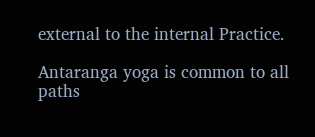external to the internal Practice.

Antaranga yoga is common to all paths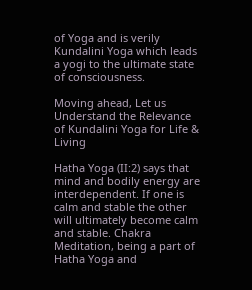of Yoga and is verily Kundalini Yoga which leads a yogi to the ultimate state of consciousness.

Moving ahead, Let us Understand the Relevance of Kundalini Yoga for Life & Living

Hatha Yoga (II:2) says that mind and bodily energy are interdependent. If one is calm and stable the other will ultimately become calm and stable. Chakra Meditation, being a part of Hatha Yoga and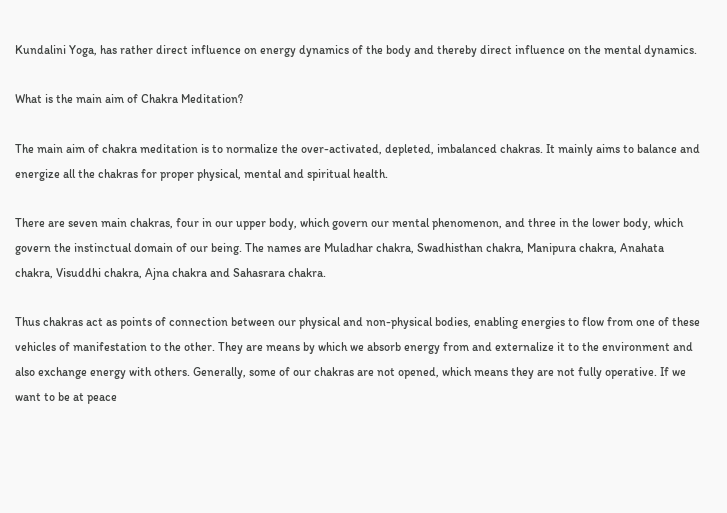Kundalini Yoga, has rather direct influence on energy dynamics of the body and thereby direct influence on the mental dynamics.

What is the main aim of Chakra Meditation?

The main aim of chakra meditation is to normalize the over-activated, depleted, imbalanced chakras. It mainly aims to balance and energize all the chakras for proper physical, mental and spiritual health.

There are seven main chakras, four in our upper body, which govern our mental phenomenon, and three in the lower body, which govern the instinctual domain of our being. The names are Muladhar chakra, Swadhisthan chakra, Manipura chakra, Anahata chakra, Visuddhi chakra, Ajna chakra and Sahasrara chakra.

Thus chakras act as points of connection between our physical and non-physical bodies, enabling energies to flow from one of these vehicles of manifestation to the other. They are means by which we absorb energy from and externalize it to the environment and also exchange energy with others. Generally, some of our chakras are not opened, which means they are not fully operative. If we want to be at peace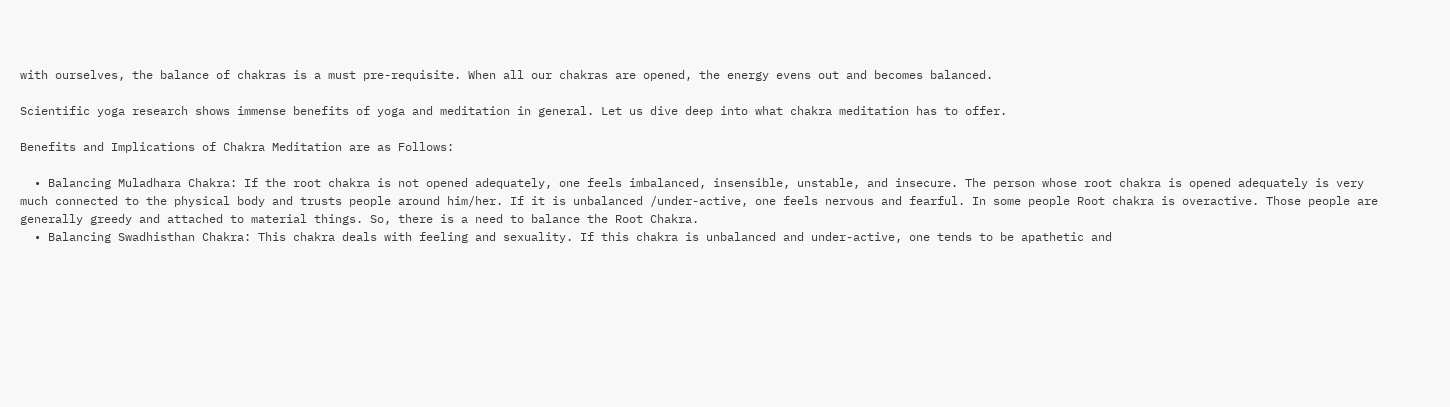with ourselves, the balance of chakras is a must pre-requisite. When all our chakras are opened, the energy evens out and becomes balanced.

Scientific yoga research shows immense benefits of yoga and meditation in general. Let us dive deep into what chakra meditation has to offer.

Benefits and Implications of Chakra Meditation are as Follows:

  • Balancing Muladhara Chakra: If the root chakra is not opened adequately, one feels imbalanced, insensible, unstable, and insecure. The person whose root chakra is opened adequately is very much connected to the physical body and trusts people around him/her. If it is unbalanced /under-active, one feels nervous and fearful. In some people Root chakra is overactive. Those people are generally greedy and attached to material things. So, there is a need to balance the Root Chakra.
  • Balancing Swadhisthan Chakra: This chakra deals with feeling and sexuality. If this chakra is unbalanced and under-active, one tends to be apathetic and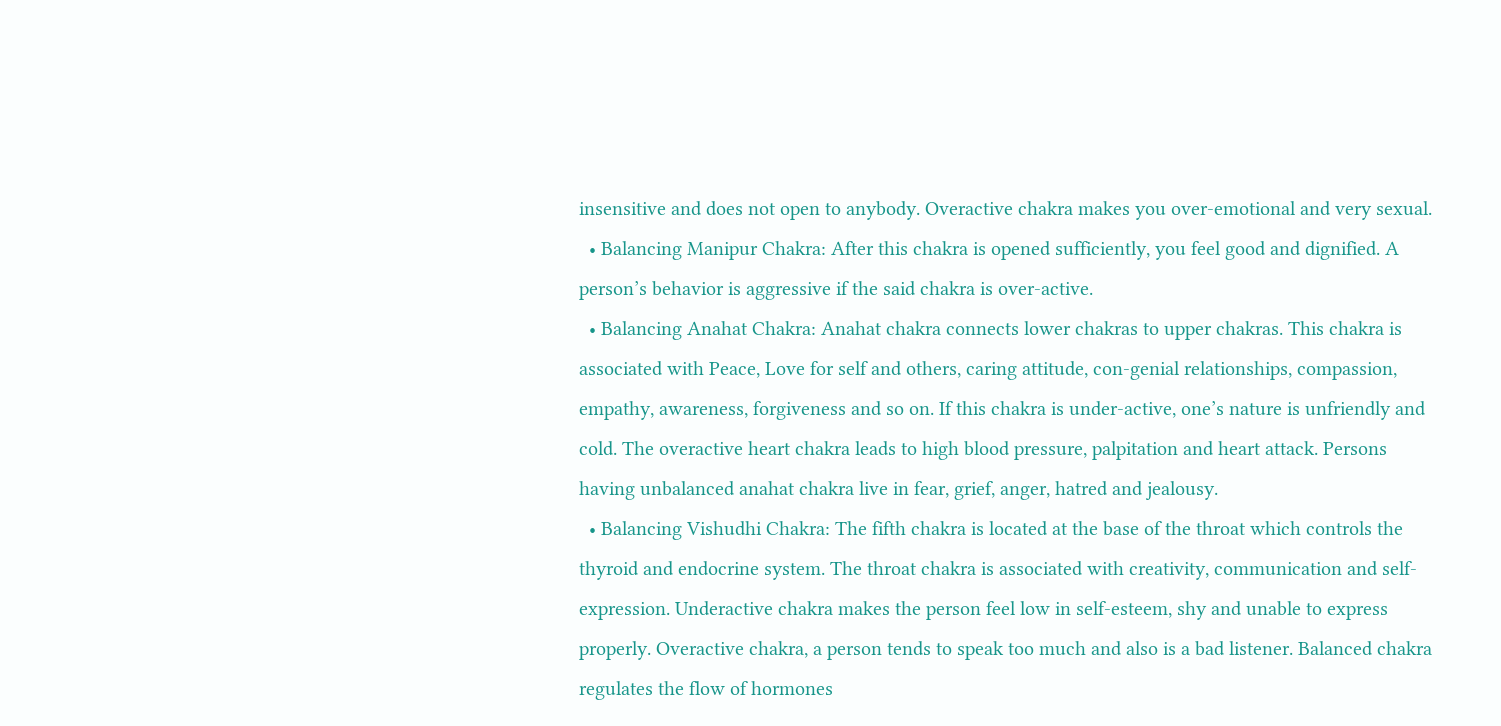insensitive and does not open to anybody. Overactive chakra makes you over-emotional and very sexual.
  • Balancing Manipur Chakra: After this chakra is opened sufficiently, you feel good and dignified. A person’s behavior is aggressive if the said chakra is over-active.
  • Balancing Anahat Chakra: Anahat chakra connects lower chakras to upper chakras. This chakra is associated with Peace, Love for self and others, caring attitude, con-genial relationships, compassion, empathy, awareness, forgiveness and so on. If this chakra is under-active, one’s nature is unfriendly and cold. The overactive heart chakra leads to high blood pressure, palpitation and heart attack. Persons having unbalanced anahat chakra live in fear, grief, anger, hatred and jealousy.
  • Balancing Vishudhi Chakra: The fifth chakra is located at the base of the throat which controls the thyroid and endocrine system. The throat chakra is associated with creativity, communication and self-expression. Underactive chakra makes the person feel low in self-esteem, shy and unable to express properly. Overactive chakra, a person tends to speak too much and also is a bad listener. Balanced chakra regulates the flow of hormones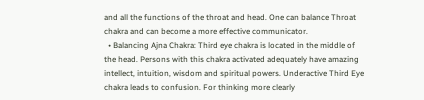and all the functions of the throat and head. One can balance Throat chakra and can become a more effective communicator.
  • Balancing Ajna Chakra: Third eye chakra is located in the middle of the head. Persons with this chakra activated adequately have amazing intellect, intuition, wisdom and spiritual powers. Underactive Third Eye chakra leads to confusion. For thinking more clearly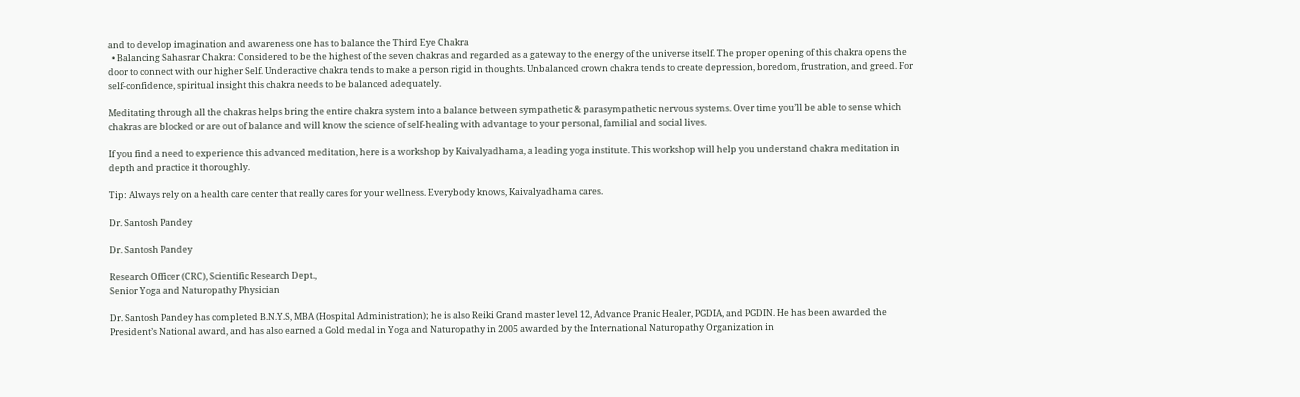and to develop imagination and awareness one has to balance the Third Eye Chakra
  • Balancing Sahasrar Chakra: Considered to be the highest of the seven chakras and regarded as a gateway to the energy of the universe itself. The proper opening of this chakra opens the door to connect with our higher Self. Underactive chakra tends to make a person rigid in thoughts. Unbalanced crown chakra tends to create depression, boredom, frustration, and greed. For self-confidence, spiritual insight this chakra needs to be balanced adequately.

Meditating through all the chakras helps bring the entire chakra system into a balance between sympathetic & parasympathetic nervous systems. Over time you’ll be able to sense which chakras are blocked or are out of balance and will know the science of self-healing with advantage to your personal, familial and social lives.

If you find a need to experience this advanced meditation, here is a workshop by Kaivalyadhama, a leading yoga institute. This workshop will help you understand chakra meditation in depth and practice it thoroughly.

Tip: Always rely on a health care center that really cares for your wellness. Everybody knows, Kaivalyadhama cares.

Dr. Santosh Pandey

Dr. Santosh Pandey

Research Officer (CRC), Scientific Research Dept.,
Senior Yoga and Naturopathy Physician

Dr. Santosh Pandey has completed B.N.Y.S, MBA (Hospital Administration); he is also Reiki Grand master level 12, Advance Pranic Healer, PGDIA, and PGDIN. He has been awarded the President’s National award, and has also earned a Gold medal in Yoga and Naturopathy in 2005 awarded by the International Naturopathy Organization in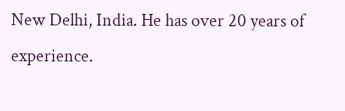New Delhi, India. He has over 20 years of experience.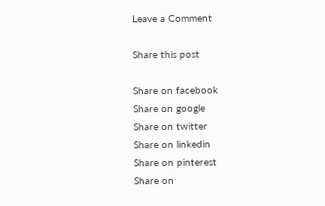Leave a Comment

Share this post

Share on facebook
Share on google
Share on twitter
Share on linkedin
Share on pinterest
Share on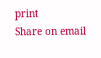print
Share on email